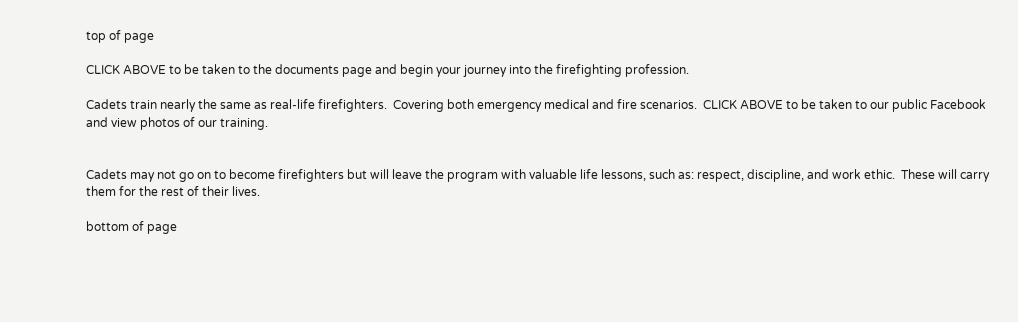top of page

CLICK ABOVE to be taken to the documents page and begin your journey into the firefighting profession.

Cadets train nearly the same as real-life firefighters.  Covering both emergency medical and fire scenarios.  CLICK ABOVE to be taken to our public Facebook and view photos of our training.


Cadets may not go on to become firefighters but will leave the program with valuable life lessons, such as: respect, discipline, and work ethic.  These will carry them for the rest of their lives.

bottom of page